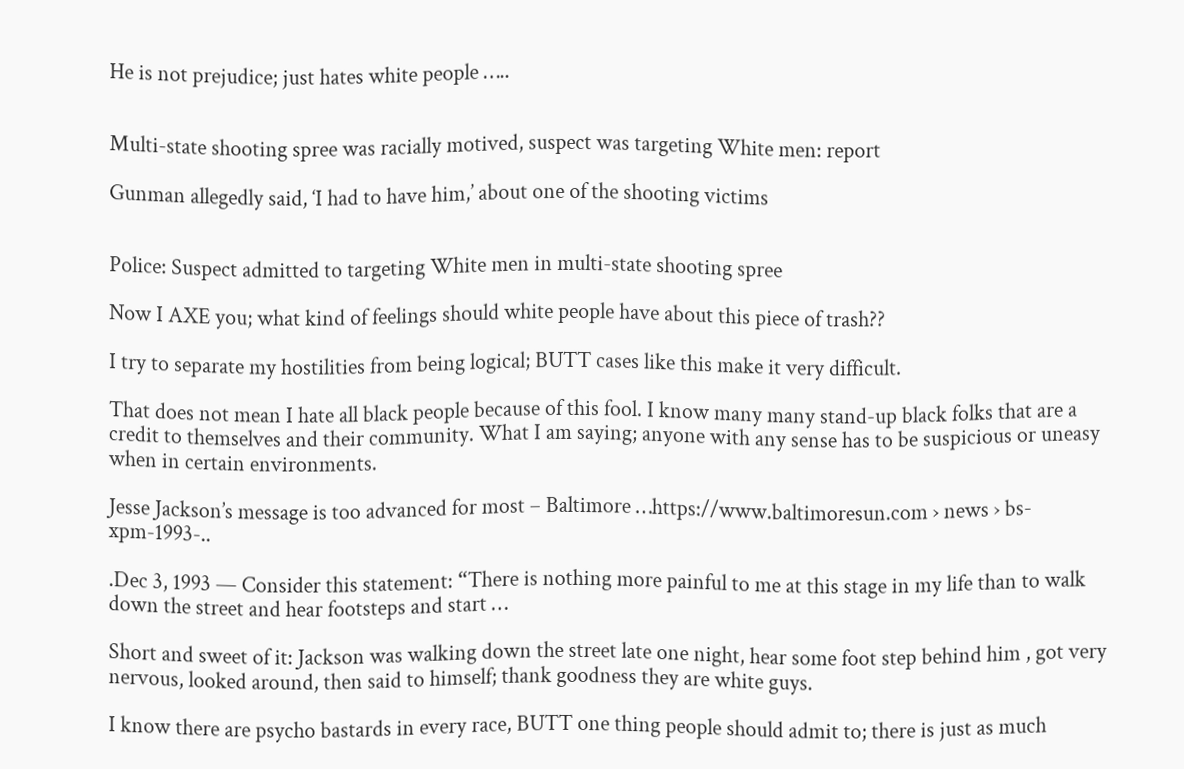He is not prejudice; just hates white people …..


Multi-state shooting spree was racially motived, suspect was targeting White men: report

Gunman allegedly said, ‘I had to have him,’ about one of the shooting victims


Police: Suspect admitted to targeting White men in multi-state shooting spree

Now I AXE you; what kind of feelings should white people have about this piece of trash??

I try to separate my hostilities from being logical; BUTT cases like this make it very difficult.

That does not mean I hate all black people because of this fool. I know many many stand-up black folks that are a credit to themselves and their community. What I am saying; anyone with any sense has to be suspicious or uneasy when in certain environments.

Jesse Jackson’s message is too advanced for most – Baltimore …https://www.baltimoresun.com › news › bs-xpm-1993-..

.Dec 3, 1993 — Consider this statement: “There is nothing more painful to me at this stage in my life than to walk down the street and hear footsteps and start …

Short and sweet of it: Jackson was walking down the street late one night, hear some foot step behind him , got very nervous, looked around, then said to himself; thank goodness they are white guys.

I know there are psycho bastards in every race, BUTT one thing people should admit to; there is just as much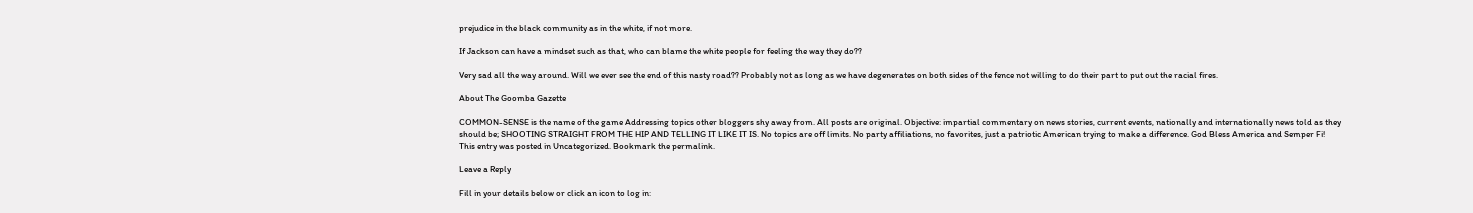prejudice in the black community as in the white, if not more.

If Jackson can have a mindset such as that, who can blame the white people for feeling the way they do??

Very sad all the way around. Will we ever see the end of this nasty road?? Probably not as long as we have degenerates on both sides of the fence not willing to do their part to put out the racial fires.

About The Goomba Gazette

COMMON-SENSE is the name of the game Addressing topics other bloggers shy away from. All posts are original. Objective: impartial commentary on news stories, current events, nationally and internationally news told as they should be; SHOOTING STRAIGHT FROM THE HIP AND TELLING IT LIKE IT IS. No topics are off limits. No party affiliations, no favorites, just a patriotic American trying to make a difference. God Bless America and Semper Fi!
This entry was posted in Uncategorized. Bookmark the permalink.

Leave a Reply

Fill in your details below or click an icon to log in: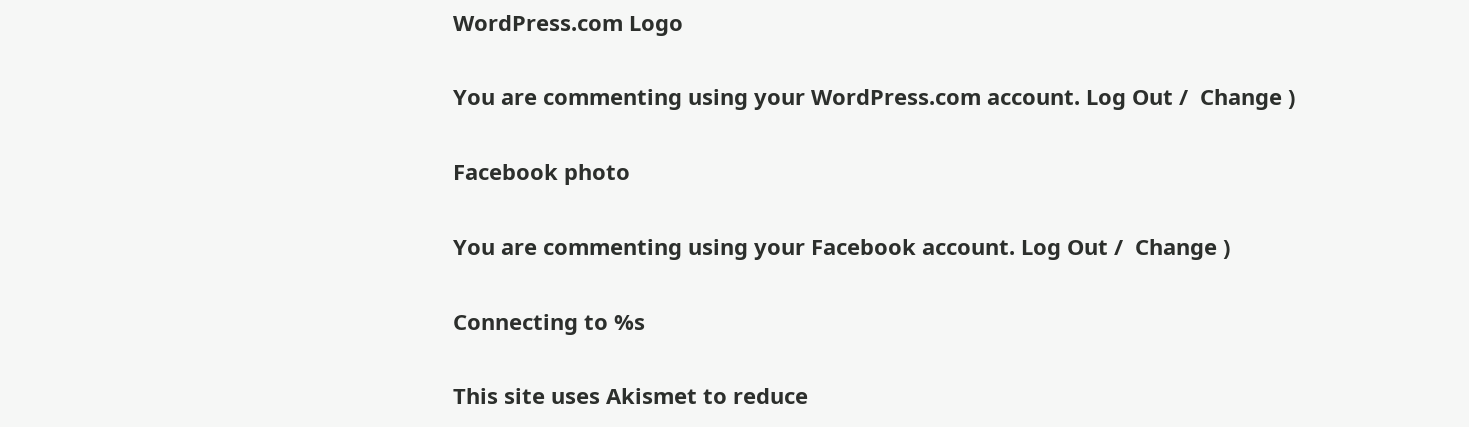WordPress.com Logo

You are commenting using your WordPress.com account. Log Out /  Change )

Facebook photo

You are commenting using your Facebook account. Log Out /  Change )

Connecting to %s

This site uses Akismet to reduce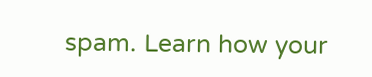spam. Learn how your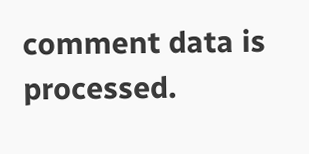comment data is processed.